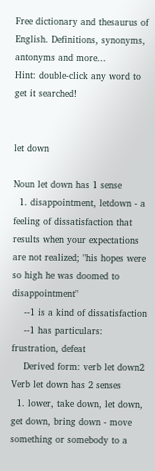Free dictionary and thesaurus of English. Definitions, synonyms, antonyms and more...
Hint: double-click any word to get it searched!


let down

Noun let down has 1 sense
  1. disappointment, letdown - a feeling of dissatisfaction that results when your expectations are not realized; "his hopes were so high he was doomed to disappointment"
    --1 is a kind of dissatisfaction
    --1 has particulars: frustration, defeat
    Derived form: verb let down2
Verb let down has 2 senses
  1. lower, take down, let down, get down, bring down - move something or somebody to a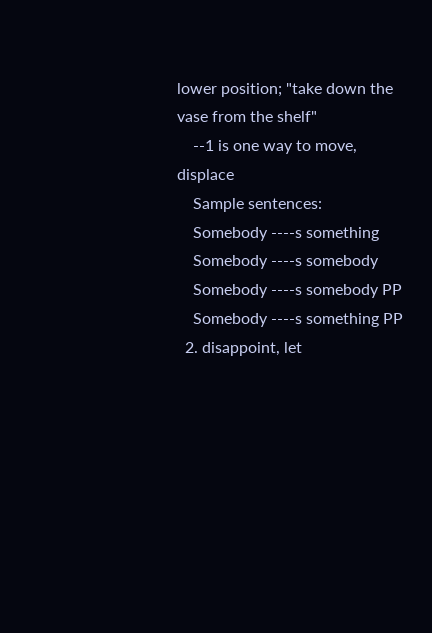lower position; "take down the vase from the shelf"
    --1 is one way to move, displace
    Sample sentences:
    Somebody ----s something
    Somebody ----s somebody
    Somebody ----s somebody PP
    Somebody ----s something PP
  2. disappoint, let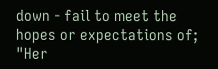down - fail to meet the hopes or expectations of; "Her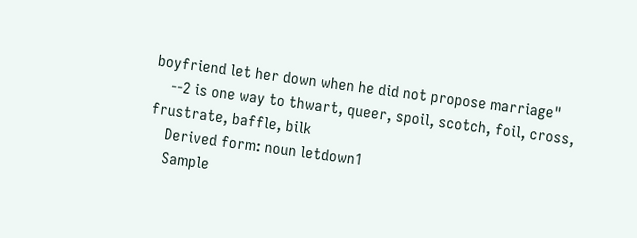boyfriend let her down when he did not propose marriage"
    --2 is one way to thwart, queer, spoil, scotch, foil, cross, frustrate, baffle, bilk
    Derived form: noun letdown1
    Sample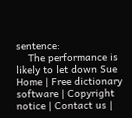sentence:
    The performance is likely to let down Sue
Home | Free dictionary software | Copyright notice | Contact us |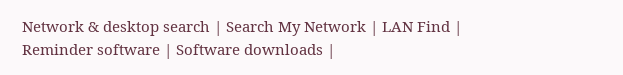Network & desktop search | Search My Network | LAN Find | Reminder software | Software downloads |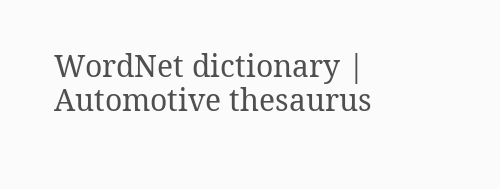WordNet dictionary | Automotive thesaurus